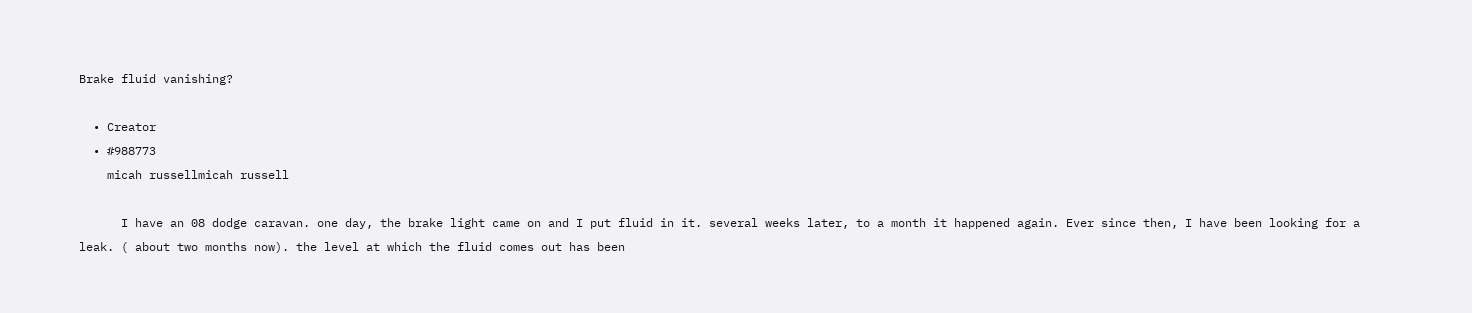Brake fluid vanishing?

  • Creator
  • #988773
    micah russellmicah russell

      I have an 08 dodge caravan. one day, the brake light came on and I put fluid in it. several weeks later, to a month it happened again. Ever since then, I have been looking for a leak. ( about two months now). the level at which the fluid comes out has been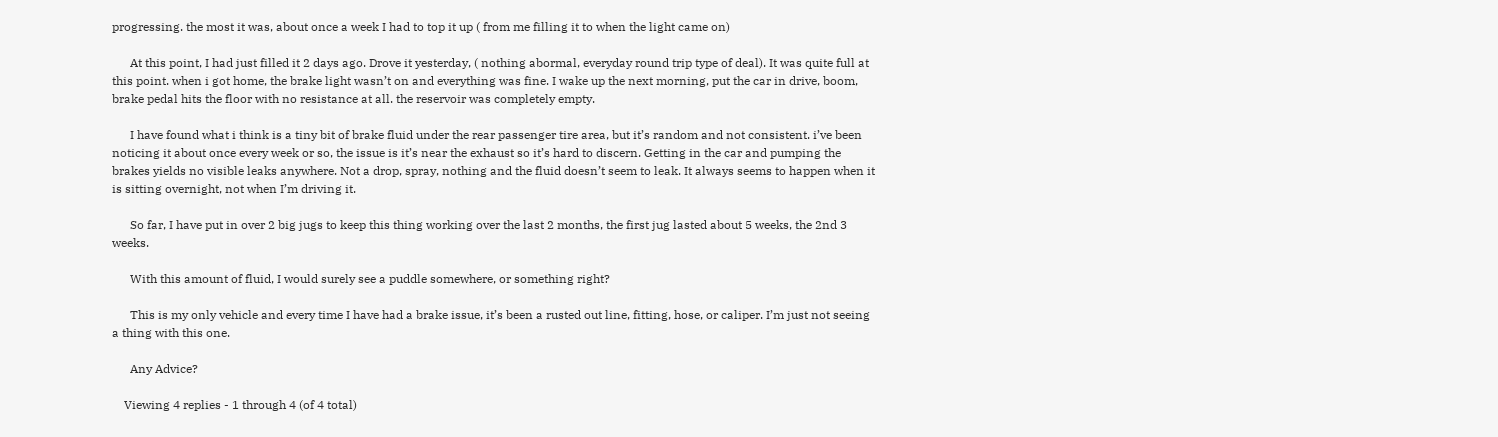progressing. the most it was, about once a week I had to top it up ( from me filling it to when the light came on)

      At this point, I had just filled it 2 days ago. Drove it yesterday, ( nothing abormal, everyday round trip type of deal). It was quite full at this point. when i got home, the brake light wasn’t on and everything was fine. I wake up the next morning, put the car in drive, boom, brake pedal hits the floor with no resistance at all. the reservoir was completely empty.

      I have found what i think is a tiny bit of brake fluid under the rear passenger tire area, but it’s random and not consistent. i’ve been noticing it about once every week or so, the issue is it’s near the exhaust so it’s hard to discern. Getting in the car and pumping the brakes yields no visible leaks anywhere. Not a drop, spray, nothing and the fluid doesn’t seem to leak. It always seems to happen when it is sitting overnight, not when I’m driving it.

      So far, I have put in over 2 big jugs to keep this thing working over the last 2 months, the first jug lasted about 5 weeks, the 2nd 3 weeks.

      With this amount of fluid, I would surely see a puddle somewhere, or something right?

      This is my only vehicle and every time I have had a brake issue, it’s been a rusted out line, fitting, hose, or caliper. I’m just not seeing a thing with this one.

      Any Advice?

    Viewing 4 replies - 1 through 4 (of 4 total)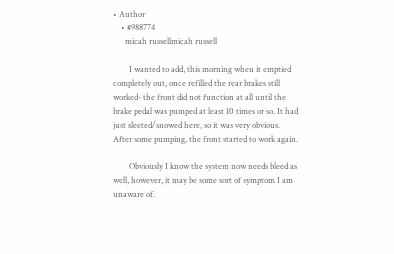• Author
    • #988774
      micah russellmicah russell

        I wanted to add, this morning when it emptied completely out, once refilled the rear brakes still worked- the front did not function at all until the brake pedal was pumped at least 10 times or so. It had just sleeted/snowed here, so it was very obvious. After some pumping, the front started to work again.

        Obviously I know the system now needs bleed as well, however, it may be some sort of symptom I am unaware of.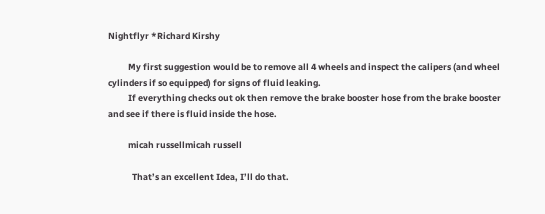Nightflyr *Richard Kirshy

          My first suggestion would be to remove all 4 wheels and inspect the calipers (and wheel cylinders if so equipped) for signs of fluid leaking.
          If everything checks out ok then remove the brake booster hose from the brake booster and see if there is fluid inside the hose.

          micah russellmicah russell

            That’s an excellent Idea, I’ll do that.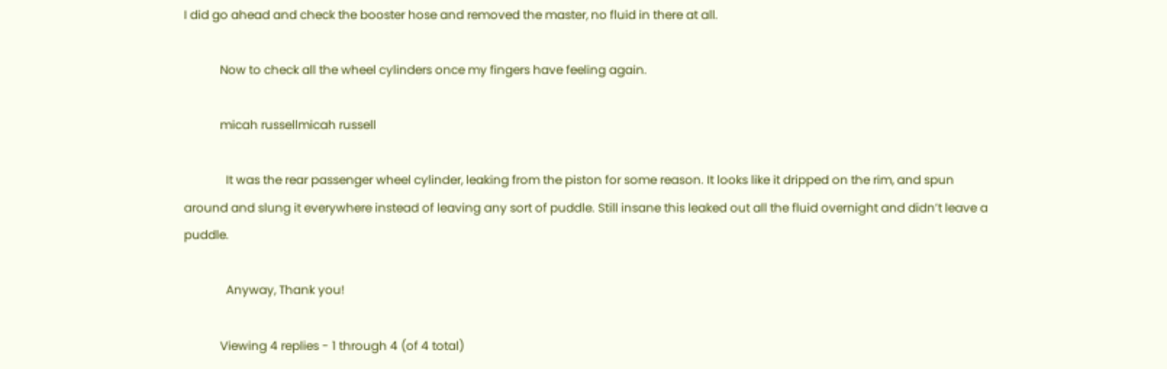I did go ahead and check the booster hose and removed the master, no fluid in there at all.

            Now to check all the wheel cylinders once my fingers have feeling again.

            micah russellmicah russell

              It was the rear passenger wheel cylinder, leaking from the piston for some reason. It looks like it dripped on the rim, and spun around and slung it everywhere instead of leaving any sort of puddle. Still insane this leaked out all the fluid overnight and didn’t leave a puddle.

              Anyway, Thank you!

            Viewing 4 replies - 1 through 4 (of 4 total)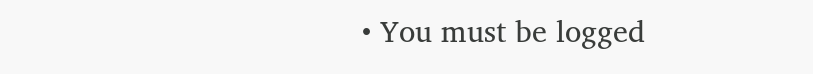• You must be logged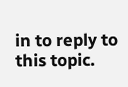in to reply to this topic.